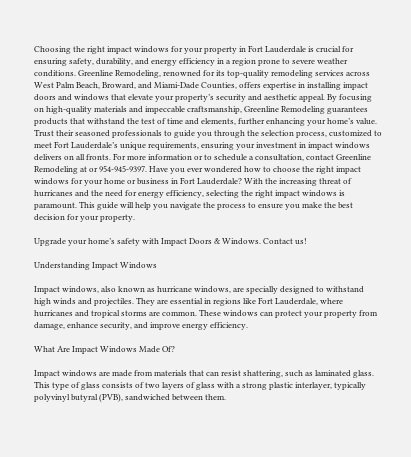Choosing the right impact windows for your property in Fort Lauderdale is crucial for ensuring safety, durability, and energy efficiency in a region prone to severe weather conditions. Greenline Remodeling, renowned for its top-quality remodeling services across West Palm Beach, Broward, and Miami-Dade Counties, offers expertise in installing impact doors and windows that elevate your property’s security and aesthetic appeal. By focusing on high-quality materials and impeccable craftsmanship, Greenline Remodeling guarantees products that withstand the test of time and elements, further enhancing your home’s value. Trust their seasoned professionals to guide you through the selection process, customized to meet Fort Lauderdale’s unique requirements, ensuring your investment in impact windows delivers on all fronts. For more information or to schedule a consultation, contact Greenline Remodeling at or 954-945-9397. Have you ever wondered how to choose the right impact windows for your home or business in Fort Lauderdale? With the increasing threat of hurricanes and the need for energy efficiency, selecting the right impact windows is paramount. This guide will help you navigate the process to ensure you make the best decision for your property.

Upgrade your home’s safety with Impact Doors & Windows. Contact us!

Understanding Impact Windows

Impact windows, also known as hurricane windows, are specially designed to withstand high winds and projectiles. They are essential in regions like Fort Lauderdale, where hurricanes and tropical storms are common. These windows can protect your property from damage, enhance security, and improve energy efficiency.

What Are Impact Windows Made Of?

Impact windows are made from materials that can resist shattering, such as laminated glass. This type of glass consists of two layers of glass with a strong plastic interlayer, typically polyvinyl butyral (PVB), sandwiched between them.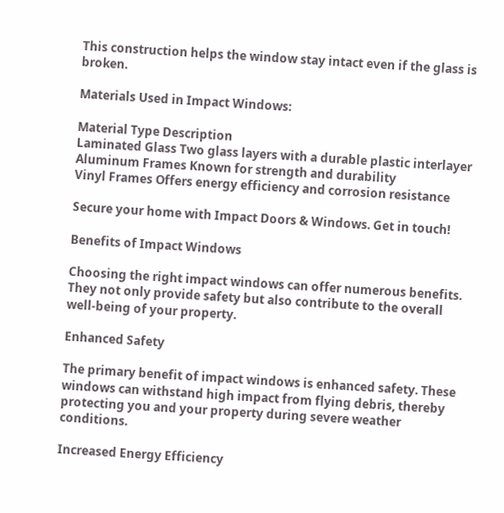This construction helps the window stay intact even if the glass is broken.

Materials Used in Impact Windows:

Material Type Description
Laminated Glass Two glass layers with a durable plastic interlayer
Aluminum Frames Known for strength and durability
Vinyl Frames Offers energy efficiency and corrosion resistance

Secure your home with Impact Doors & Windows. Get in touch!

Benefits of Impact Windows

Choosing the right impact windows can offer numerous benefits. They not only provide safety but also contribute to the overall well-being of your property.

Enhanced Safety

The primary benefit of impact windows is enhanced safety. These windows can withstand high impact from flying debris, thereby protecting you and your property during severe weather conditions.

Increased Energy Efficiency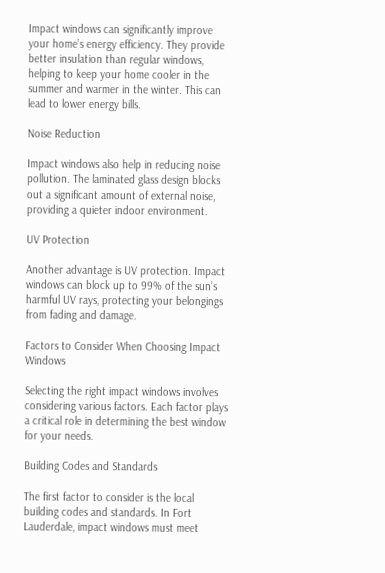Impact windows can significantly improve your home’s energy efficiency. They provide better insulation than regular windows, helping to keep your home cooler in the summer and warmer in the winter. This can lead to lower energy bills.

Noise Reduction

Impact windows also help in reducing noise pollution. The laminated glass design blocks out a significant amount of external noise, providing a quieter indoor environment.

UV Protection

Another advantage is UV protection. Impact windows can block up to 99% of the sun’s harmful UV rays, protecting your belongings from fading and damage.

Factors to Consider When Choosing Impact Windows

Selecting the right impact windows involves considering various factors. Each factor plays a critical role in determining the best window for your needs.

Building Codes and Standards

The first factor to consider is the local building codes and standards. In Fort Lauderdale, impact windows must meet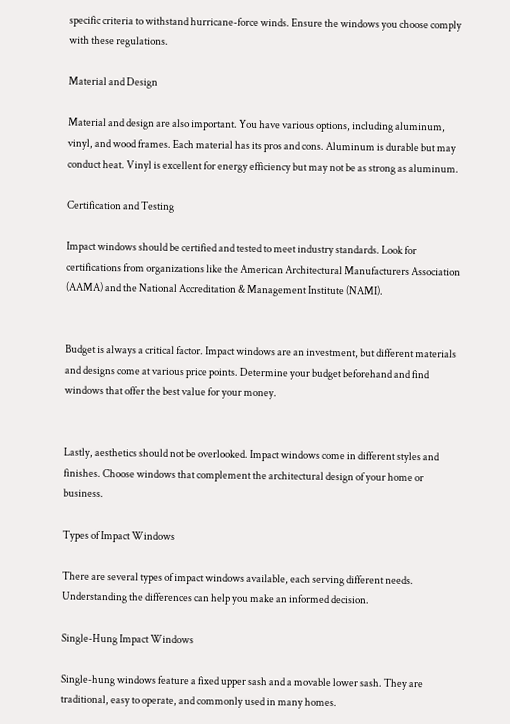specific criteria to withstand hurricane-force winds. Ensure the windows you choose comply with these regulations.

Material and Design

Material and design are also important. You have various options, including aluminum, vinyl, and wood frames. Each material has its pros and cons. Aluminum is durable but may conduct heat. Vinyl is excellent for energy efficiency but may not be as strong as aluminum.

Certification and Testing

Impact windows should be certified and tested to meet industry standards. Look for certifications from organizations like the American Architectural Manufacturers Association (AAMA) and the National Accreditation & Management Institute (NAMI).


Budget is always a critical factor. Impact windows are an investment, but different materials and designs come at various price points. Determine your budget beforehand and find windows that offer the best value for your money.


Lastly, aesthetics should not be overlooked. Impact windows come in different styles and finishes. Choose windows that complement the architectural design of your home or business.

Types of Impact Windows

There are several types of impact windows available, each serving different needs. Understanding the differences can help you make an informed decision.

Single-Hung Impact Windows

Single-hung windows feature a fixed upper sash and a movable lower sash. They are traditional, easy to operate, and commonly used in many homes.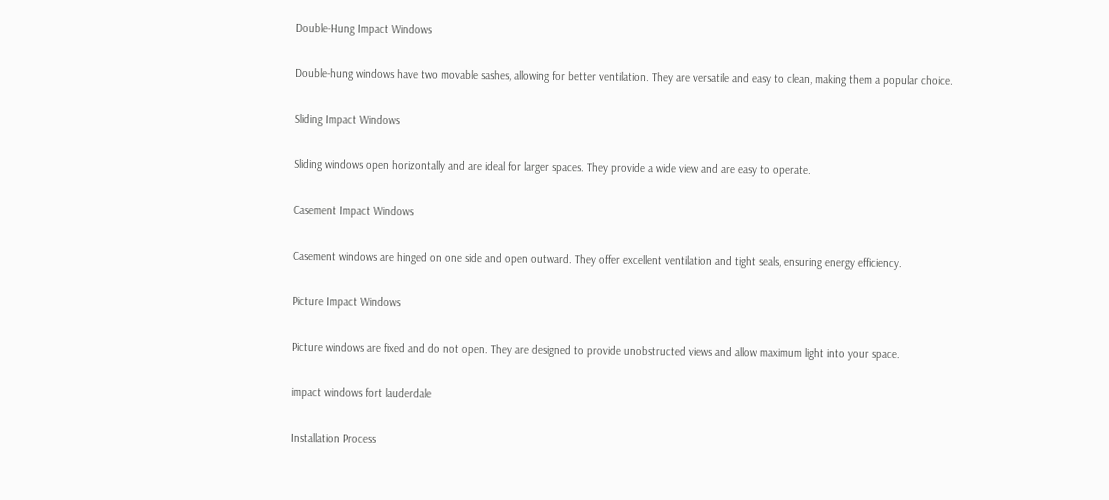Double-Hung Impact Windows

Double-hung windows have two movable sashes, allowing for better ventilation. They are versatile and easy to clean, making them a popular choice.

Sliding Impact Windows

Sliding windows open horizontally and are ideal for larger spaces. They provide a wide view and are easy to operate.

Casement Impact Windows

Casement windows are hinged on one side and open outward. They offer excellent ventilation and tight seals, ensuring energy efficiency.

Picture Impact Windows

Picture windows are fixed and do not open. They are designed to provide unobstructed views and allow maximum light into your space.

impact windows fort lauderdale

Installation Process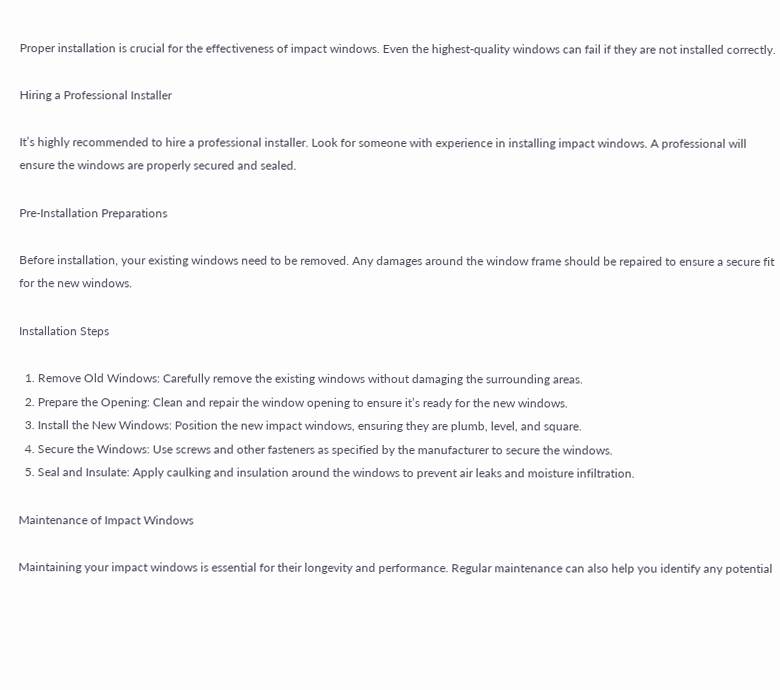Proper installation is crucial for the effectiveness of impact windows. Even the highest-quality windows can fail if they are not installed correctly.

Hiring a Professional Installer

It’s highly recommended to hire a professional installer. Look for someone with experience in installing impact windows. A professional will ensure the windows are properly secured and sealed.

Pre-Installation Preparations

Before installation, your existing windows need to be removed. Any damages around the window frame should be repaired to ensure a secure fit for the new windows.

Installation Steps

  1. Remove Old Windows: Carefully remove the existing windows without damaging the surrounding areas.
  2. Prepare the Opening: Clean and repair the window opening to ensure it’s ready for the new windows.
  3. Install the New Windows: Position the new impact windows, ensuring they are plumb, level, and square.
  4. Secure the Windows: Use screws and other fasteners as specified by the manufacturer to secure the windows.
  5. Seal and Insulate: Apply caulking and insulation around the windows to prevent air leaks and moisture infiltration.

Maintenance of Impact Windows

Maintaining your impact windows is essential for their longevity and performance. Regular maintenance can also help you identify any potential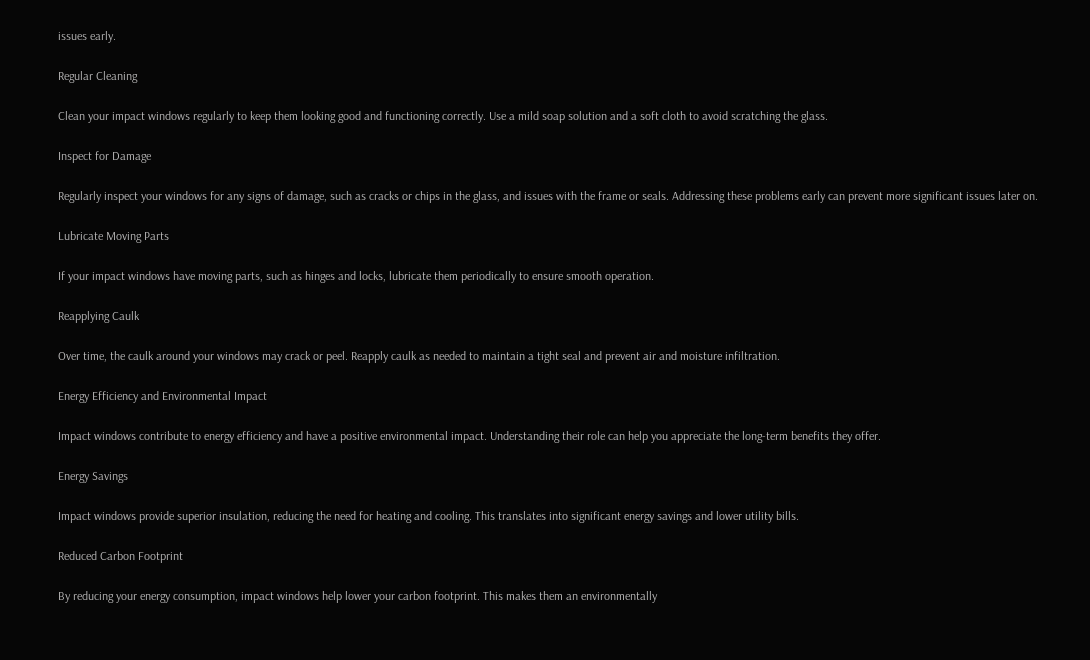issues early.

Regular Cleaning

Clean your impact windows regularly to keep them looking good and functioning correctly. Use a mild soap solution and a soft cloth to avoid scratching the glass.

Inspect for Damage

Regularly inspect your windows for any signs of damage, such as cracks or chips in the glass, and issues with the frame or seals. Addressing these problems early can prevent more significant issues later on.

Lubricate Moving Parts

If your impact windows have moving parts, such as hinges and locks, lubricate them periodically to ensure smooth operation.

Reapplying Caulk

Over time, the caulk around your windows may crack or peel. Reapply caulk as needed to maintain a tight seal and prevent air and moisture infiltration.

Energy Efficiency and Environmental Impact

Impact windows contribute to energy efficiency and have a positive environmental impact. Understanding their role can help you appreciate the long-term benefits they offer.

Energy Savings

Impact windows provide superior insulation, reducing the need for heating and cooling. This translates into significant energy savings and lower utility bills.

Reduced Carbon Footprint

By reducing your energy consumption, impact windows help lower your carbon footprint. This makes them an environmentally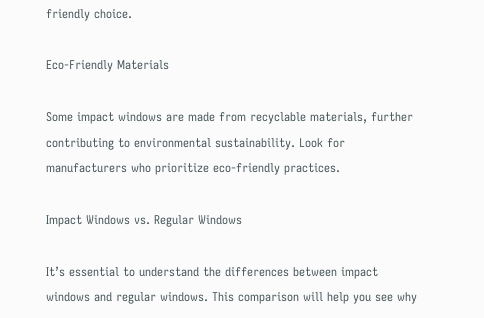friendly choice.

Eco-Friendly Materials

Some impact windows are made from recyclable materials, further contributing to environmental sustainability. Look for manufacturers who prioritize eco-friendly practices.

Impact Windows vs. Regular Windows

It’s essential to understand the differences between impact windows and regular windows. This comparison will help you see why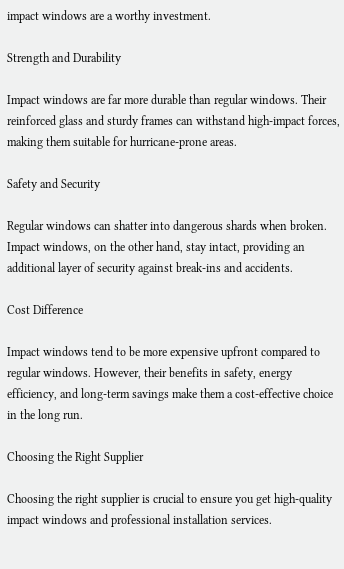impact windows are a worthy investment.

Strength and Durability

Impact windows are far more durable than regular windows. Their reinforced glass and sturdy frames can withstand high-impact forces, making them suitable for hurricane-prone areas.

Safety and Security

Regular windows can shatter into dangerous shards when broken. Impact windows, on the other hand, stay intact, providing an additional layer of security against break-ins and accidents.

Cost Difference

Impact windows tend to be more expensive upfront compared to regular windows. However, their benefits in safety, energy efficiency, and long-term savings make them a cost-effective choice in the long run.

Choosing the Right Supplier

Choosing the right supplier is crucial to ensure you get high-quality impact windows and professional installation services.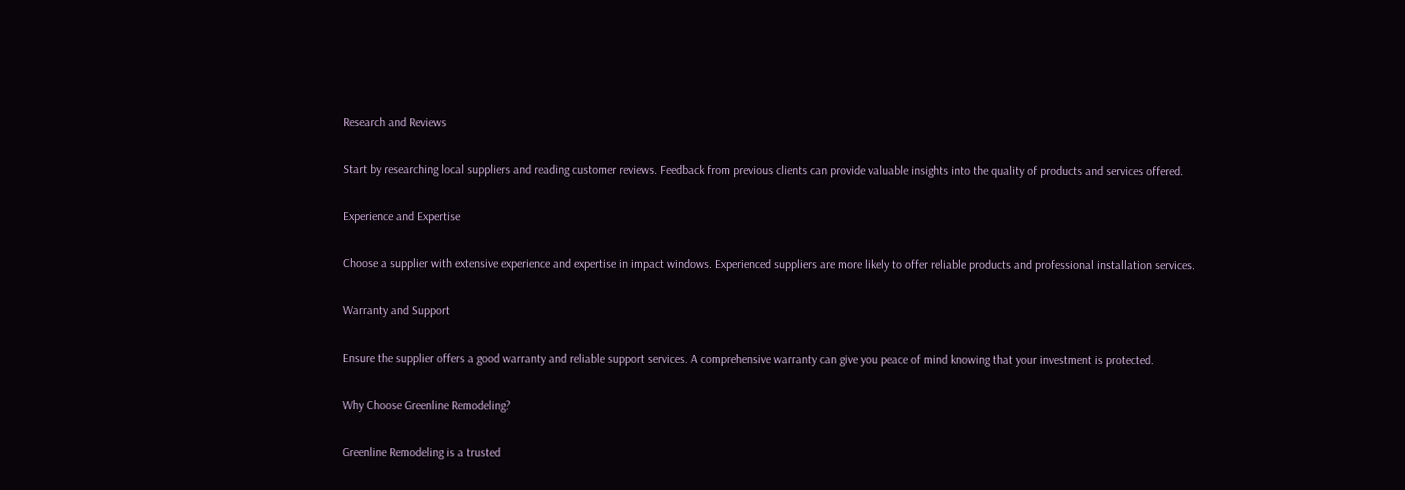Research and Reviews

Start by researching local suppliers and reading customer reviews. Feedback from previous clients can provide valuable insights into the quality of products and services offered.

Experience and Expertise

Choose a supplier with extensive experience and expertise in impact windows. Experienced suppliers are more likely to offer reliable products and professional installation services.

Warranty and Support

Ensure the supplier offers a good warranty and reliable support services. A comprehensive warranty can give you peace of mind knowing that your investment is protected.

Why Choose Greenline Remodeling?

Greenline Remodeling is a trusted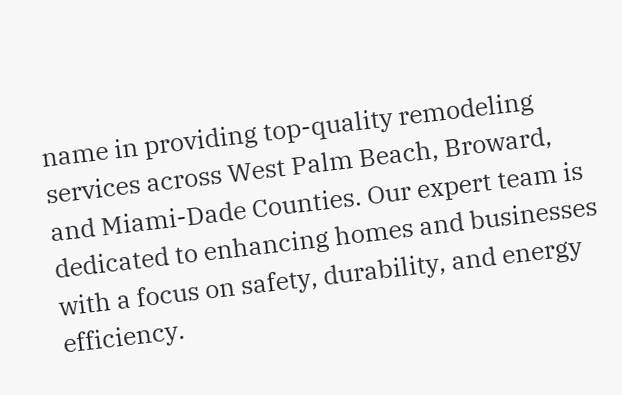name in providing top-quality remodeling services across West Palm Beach, Broward, and Miami-Dade Counties. Our expert team is dedicated to enhancing homes and businesses with a focus on safety, durability, and energy efficiency.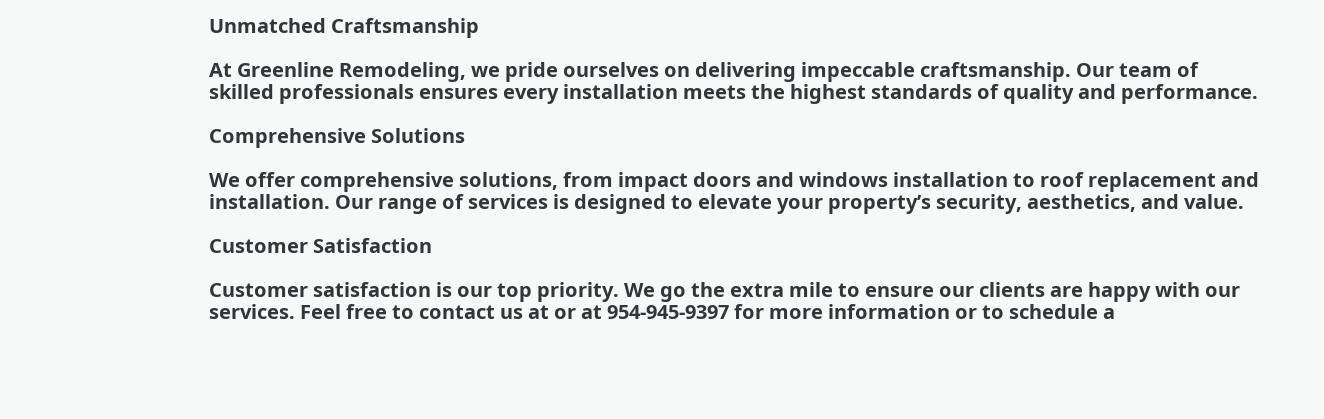Unmatched Craftsmanship

At Greenline Remodeling, we pride ourselves on delivering impeccable craftsmanship. Our team of skilled professionals ensures every installation meets the highest standards of quality and performance.

Comprehensive Solutions

We offer comprehensive solutions, from impact doors and windows installation to roof replacement and installation. Our range of services is designed to elevate your property’s security, aesthetics, and value.

Customer Satisfaction

Customer satisfaction is our top priority. We go the extra mile to ensure our clients are happy with our services. Feel free to contact us at or at 954-945-9397 for more information or to schedule a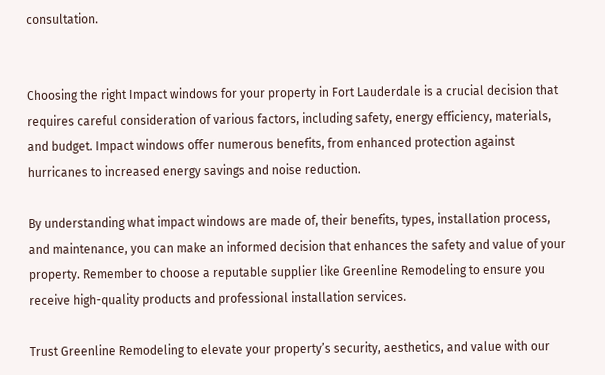consultation.


Choosing the right Impact windows for your property in Fort Lauderdale is a crucial decision that requires careful consideration of various factors, including safety, energy efficiency, materials, and budget. Impact windows offer numerous benefits, from enhanced protection against hurricanes to increased energy savings and noise reduction.

By understanding what impact windows are made of, their benefits, types, installation process, and maintenance, you can make an informed decision that enhances the safety and value of your property. Remember to choose a reputable supplier like Greenline Remodeling to ensure you receive high-quality products and professional installation services.

Trust Greenline Remodeling to elevate your property’s security, aesthetics, and value with our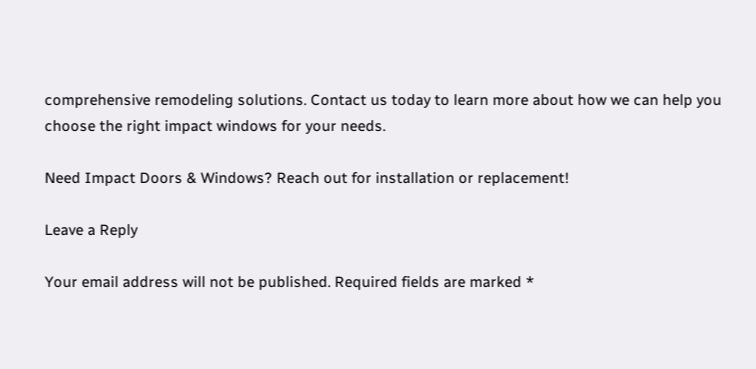comprehensive remodeling solutions. Contact us today to learn more about how we can help you choose the right impact windows for your needs.

Need Impact Doors & Windows? Reach out for installation or replacement!

Leave a Reply

Your email address will not be published. Required fields are marked *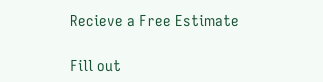Recieve a Free Estimate

Fill out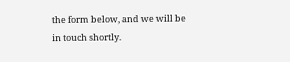the form below, and we will be in touch shortly.